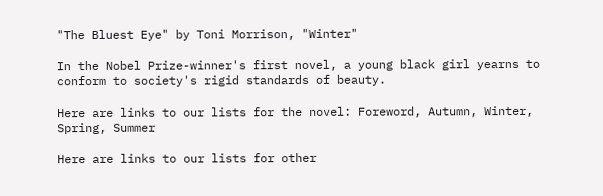"The Bluest Eye" by Toni Morrison, "Winter"

In the Nobel Prize-winner's first novel, a young black girl yearns to conform to society's rigid standards of beauty.

Here are links to our lists for the novel: Foreword, Autumn, Winter, Spring, Summer

Here are links to our lists for other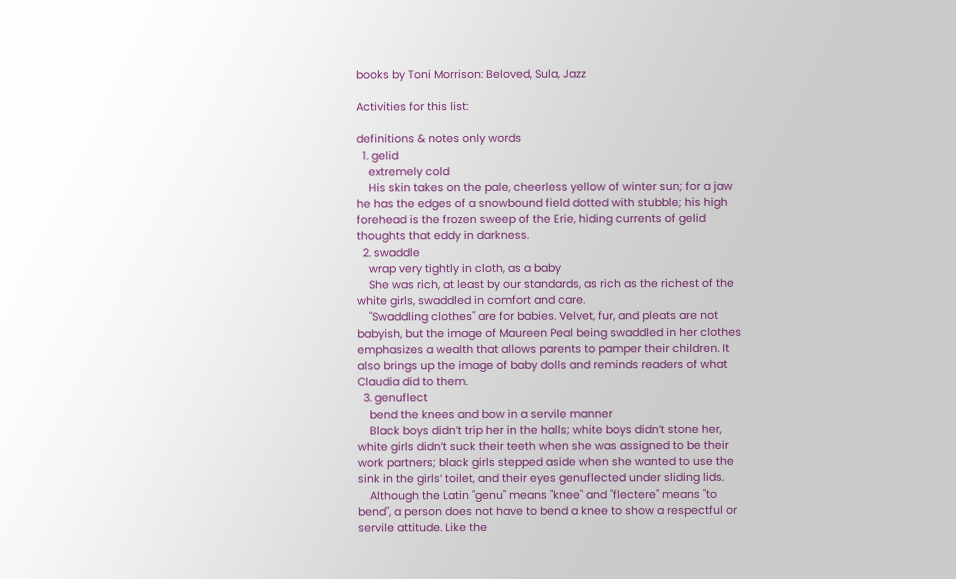books by Toni Morrison: Beloved, Sula, Jazz

Activities for this list:

definitions & notes only words
  1. gelid
    extremely cold
    His skin takes on the pale, cheerless yellow of winter sun; for a jaw he has the edges of a snowbound field dotted with stubble; his high forehead is the frozen sweep of the Erie, hiding currents of gelid thoughts that eddy in darkness.
  2. swaddle
    wrap very tightly in cloth, as a baby
    She was rich, at least by our standards, as rich as the richest of the white girls, swaddled in comfort and care.
    "Swaddling clothes" are for babies. Velvet, fur, and pleats are not babyish, but the image of Maureen Peal being swaddled in her clothes emphasizes a wealth that allows parents to pamper their children. It also brings up the image of baby dolls and reminds readers of what Claudia did to them.
  3. genuflect
    bend the knees and bow in a servile manner
    Black boys didn’t trip her in the halls; white boys didn’t stone her, white girls didn’t suck their teeth when she was assigned to be their work partners; black girls stepped aside when she wanted to use the sink in the girls’ toilet, and their eyes genuflected under sliding lids.
    Although the Latin "genu" means "knee" and "flectere" means "to bend", a person does not have to bend a knee to show a respectful or servile attitude. Like the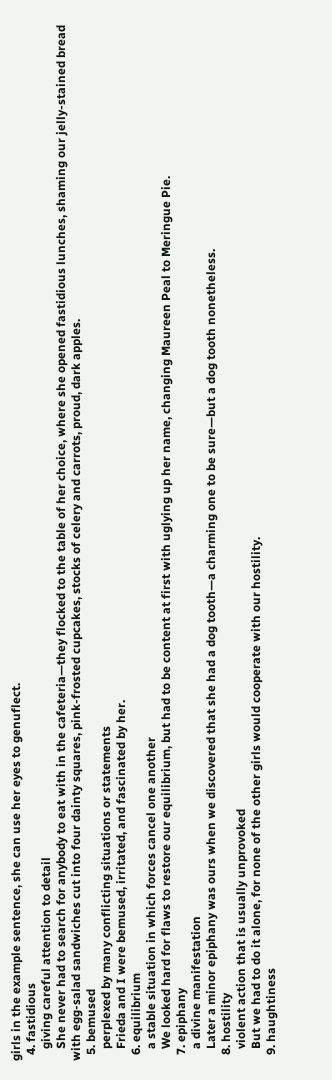girls in the example sentence, she can use her eyes to genuflect.
  4. fastidious
    giving careful attention to detail
    She never had to search for anybody to eat with in the cafeteria—they flocked to the table of her choice, where she opened fastidious lunches, shaming our jelly-stained bread with egg-salad sandwiches cut into four dainty squares, pink-frosted cupcakes, stocks of celery and carrots, proud, dark apples.
  5. bemused
    perplexed by many conflicting situations or statements
    Frieda and I were bemused, irritated, and fascinated by her.
  6. equilibrium
    a stable situation in which forces cancel one another
    We looked hard for flaws to restore our equilibrium, but had to be content at first with uglying up her name, changing Maureen Peal to Meringue Pie.
  7. epiphany
    a divine manifestation
    Later a minor epiphany was ours when we discovered that she had a dog tooth—a charming one to be sure—but a dog tooth nonetheless.
  8. hostility
    violent action that is usually unprovoked
    But we had to do it alone, for none of the other girls would cooperate with our hostility.
  9. haughtiness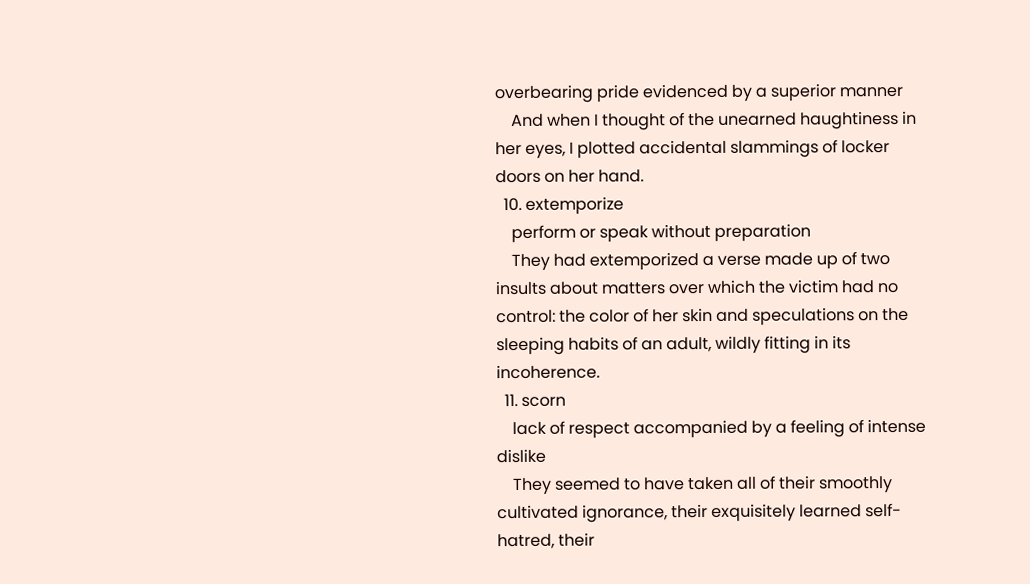overbearing pride evidenced by a superior manner
    And when I thought of the unearned haughtiness in her eyes, I plotted accidental slammings of locker doors on her hand.
  10. extemporize
    perform or speak without preparation
    They had extemporized a verse made up of two insults about matters over which the victim had no control: the color of her skin and speculations on the sleeping habits of an adult, wildly fitting in its incoherence.
  11. scorn
    lack of respect accompanied by a feeling of intense dislike
    They seemed to have taken all of their smoothly cultivated ignorance, their exquisitely learned self-hatred, their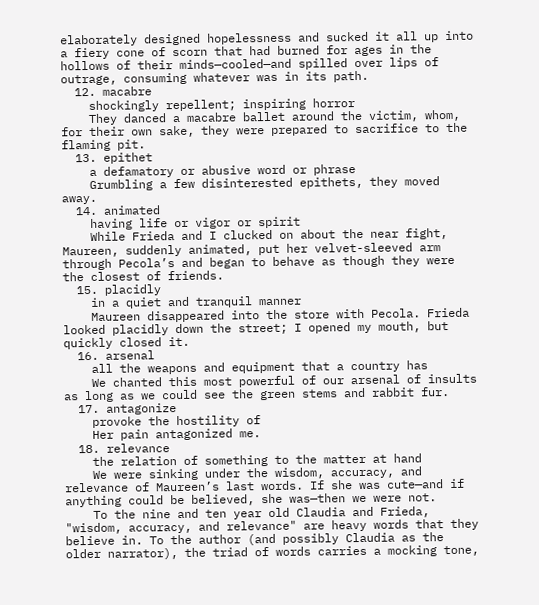elaborately designed hopelessness and sucked it all up into a fiery cone of scorn that had burned for ages in the hollows of their minds—cooled—and spilled over lips of outrage, consuming whatever was in its path.
  12. macabre
    shockingly repellent; inspiring horror
    They danced a macabre ballet around the victim, whom, for their own sake, they were prepared to sacrifice to the flaming pit.
  13. epithet
    a defamatory or abusive word or phrase
    Grumbling a few disinterested epithets, they moved away.
  14. animated
    having life or vigor or spirit
    While Frieda and I clucked on about the near fight, Maureen, suddenly animated, put her velvet-sleeved arm through Pecola’s and began to behave as though they were the closest of friends.
  15. placidly
    in a quiet and tranquil manner
    Maureen disappeared into the store with Pecola. Frieda looked placidly down the street; I opened my mouth, but quickly closed it.
  16. arsenal
    all the weapons and equipment that a country has
    We chanted this most powerful of our arsenal of insults as long as we could see the green stems and rabbit fur.
  17. antagonize
    provoke the hostility of
    Her pain antagonized me.
  18. relevance
    the relation of something to the matter at hand
    We were sinking under the wisdom, accuracy, and relevance of Maureen’s last words. If she was cute—and if anything could be believed, she was—then we were not.
    To the nine and ten year old Claudia and Frieda, "wisdom, accuracy, and relevance" are heavy words that they believe in. To the author (and possibly Claudia as the older narrator), the triad of words carries a mocking tone,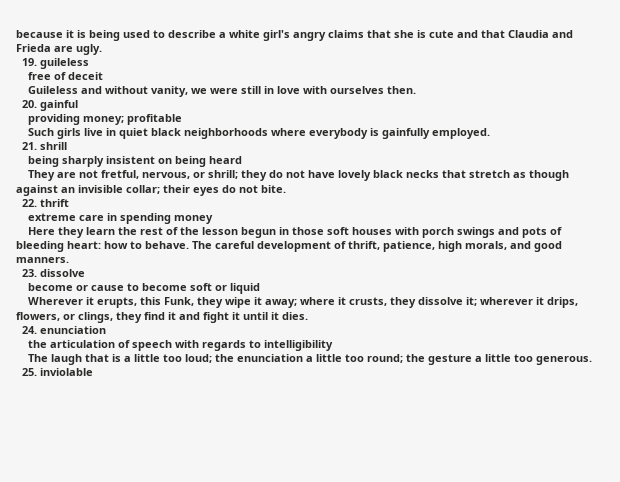because it is being used to describe a white girl's angry claims that she is cute and that Claudia and Frieda are ugly.
  19. guileless
    free of deceit
    Guileless and without vanity, we were still in love with ourselves then.
  20. gainful
    providing money; profitable
    Such girls live in quiet black neighborhoods where everybody is gainfully employed.
  21. shrill
    being sharply insistent on being heard
    They are not fretful, nervous, or shrill; they do not have lovely black necks that stretch as though against an invisible collar; their eyes do not bite.
  22. thrift
    extreme care in spending money
    Here they learn the rest of the lesson begun in those soft houses with porch swings and pots of bleeding heart: how to behave. The careful development of thrift, patience, high morals, and good manners.
  23. dissolve
    become or cause to become soft or liquid
    Wherever it erupts, this Funk, they wipe it away; where it crusts, they dissolve it; wherever it drips, flowers, or clings, they find it and fight it until it dies.
  24. enunciation
    the articulation of speech with regards to intelligibility
    The laugh that is a little too loud; the enunciation a little too round; the gesture a little too generous.
  25. inviolable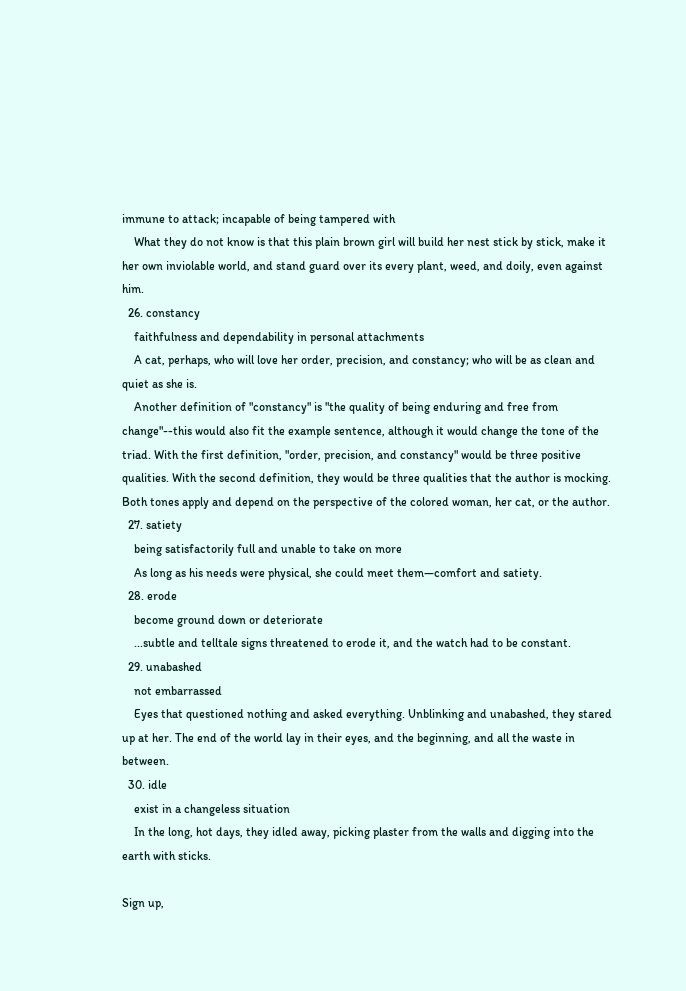immune to attack; incapable of being tampered with
    What they do not know is that this plain brown girl will build her nest stick by stick, make it her own inviolable world, and stand guard over its every plant, weed, and doily, even against him.
  26. constancy
    faithfulness and dependability in personal attachments
    A cat, perhaps, who will love her order, precision, and constancy; who will be as clean and quiet as she is.
    Another definition of "constancy" is "the quality of being enduring and free from change"--this would also fit the example sentence, although it would change the tone of the triad. With the first definition, "order, precision, and constancy" would be three positive qualities. With the second definition, they would be three qualities that the author is mocking. Both tones apply and depend on the perspective of the colored woman, her cat, or the author.
  27. satiety
    being satisfactorily full and unable to take on more
    As long as his needs were physical, she could meet them—comfort and satiety.
  28. erode
    become ground down or deteriorate
    ...subtle and telltale signs threatened to erode it, and the watch had to be constant.
  29. unabashed
    not embarrassed
    Eyes that questioned nothing and asked everything. Unblinking and unabashed, they stared up at her. The end of the world lay in their eyes, and the beginning, and all the waste in between.
  30. idle
    exist in a changeless situation
    In the long, hot days, they idled away, picking plaster from the walls and digging into the earth with sticks.

Sign up,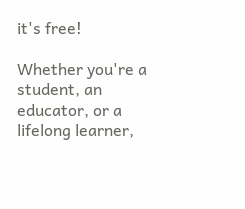it's free!

Whether you're a student, an educator, or a lifelong learner,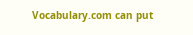Vocabulary.com can put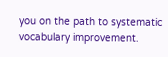you on the path to systematic vocabulary improvement.